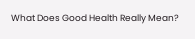What Does Good Health Really Mean?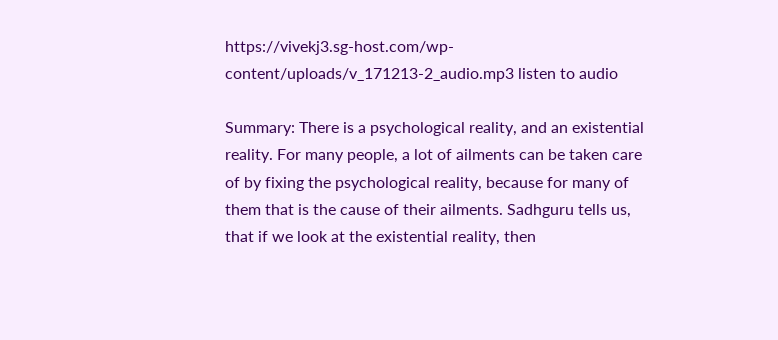https://vivekj3.sg-host.com/wp-content/uploads/v_171213-2_audio.mp3 listen to audio

Summary: There is a psychological reality, and an existential reality. For many people, a lot of ailments can be taken care of by fixing the psychological reality, because for many of them that is the cause of their ailments. Sadhguru tells us, that if we look at the existential reality, then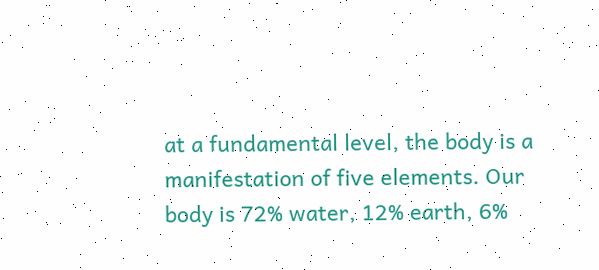at a fundamental level, the body is a manifestation of five elements. Our body is 72% water, 12% earth, 6%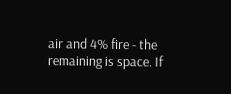air and 4% fire - the remaining is space. If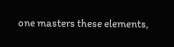one masters these elements,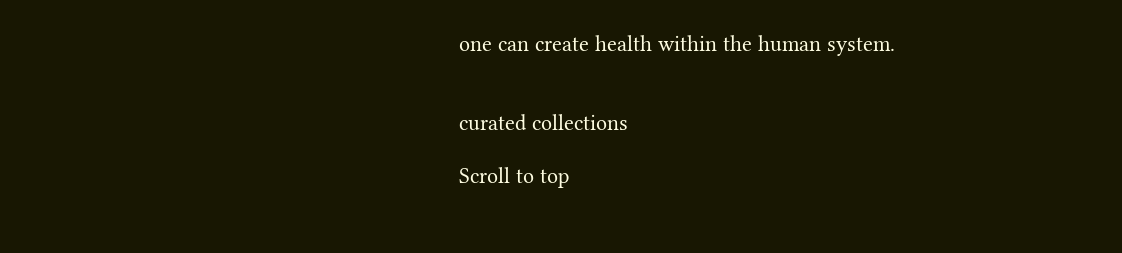one can create health within the human system.


curated collections

Scroll to top